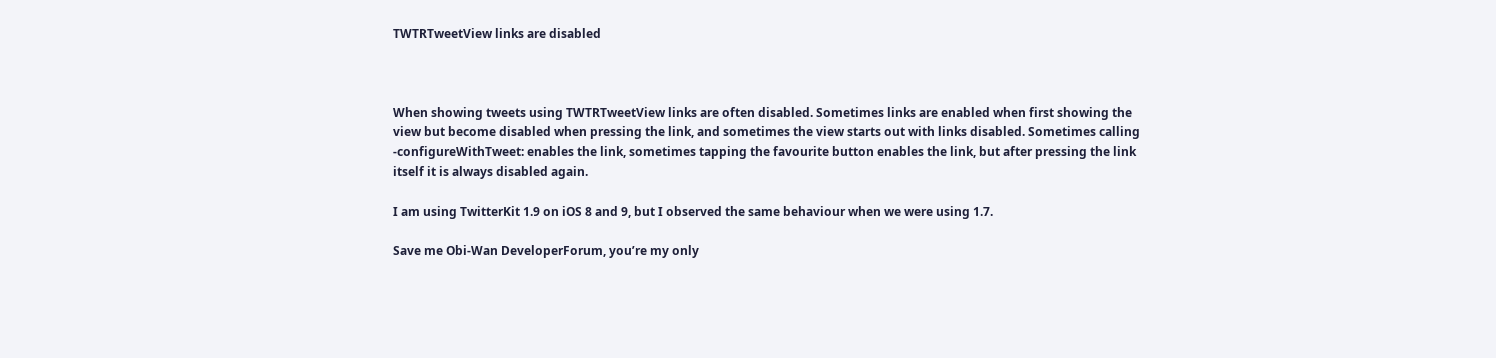TWTRTweetView links are disabled



When showing tweets using TWTRTweetView links are often disabled. Sometimes links are enabled when first showing the view but become disabled when pressing the link, and sometimes the view starts out with links disabled. Sometimes calling -configureWithTweet: enables the link, sometimes tapping the favourite button enables the link, but after pressing the link itself it is always disabled again.

I am using TwitterKit 1.9 on iOS 8 and 9, but I observed the same behaviour when we were using 1.7.

Save me Obi-Wan DeveloperForum, you’re my only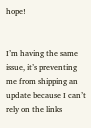hope!


I’m having the same issue, it’s preventing me from shipping an update because I can’t rely on the links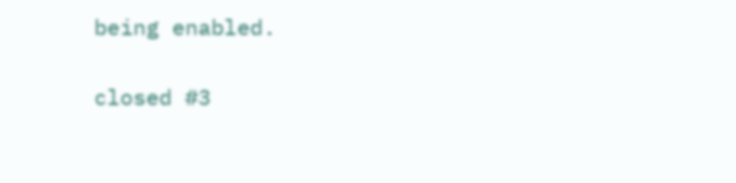being enabled.

closed #3